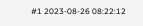#1 2023-08-26 08:22:12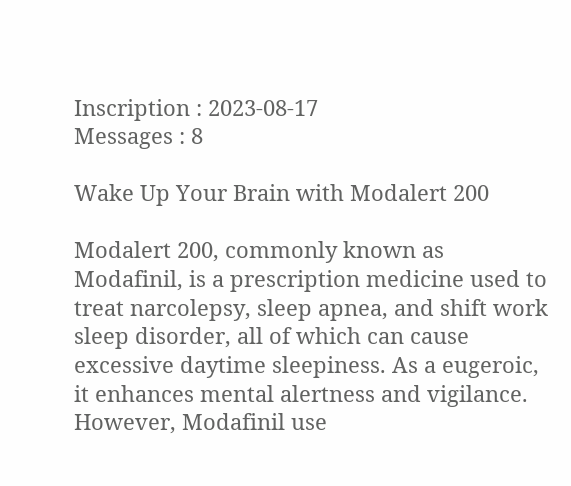Inscription : 2023-08-17
Messages : 8

Wake Up Your Brain with Modalert 200

Modalert 200, commonly known as Modafinil, is a prescription medicine used to treat narcolepsy, sleep apnea, and shift work sleep disorder, all of which can cause excessive daytime sleepiness. As a eugeroic, it enhances mental alertness and vigilance. However, Modafinil use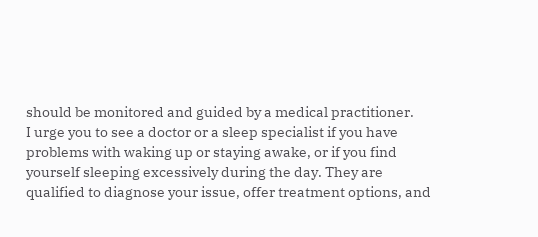should be monitored and guided by a medical practitioner.
I urge you to see a doctor or a sleep specialist if you have problems with waking up or staying awake, or if you find yourself sleeping excessively during the day. They are qualified to diagnose your issue, offer treatment options, and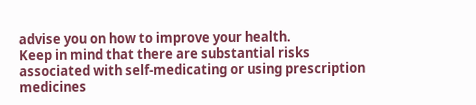advise you on how to improve your health.
Keep in mind that there are substantial risks associated with self-medicating or using prescription medicines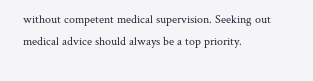without competent medical supervision. Seeking out medical advice should always be a top priority.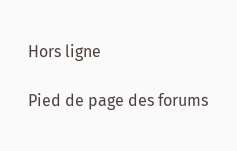Hors ligne

Pied de page des forums